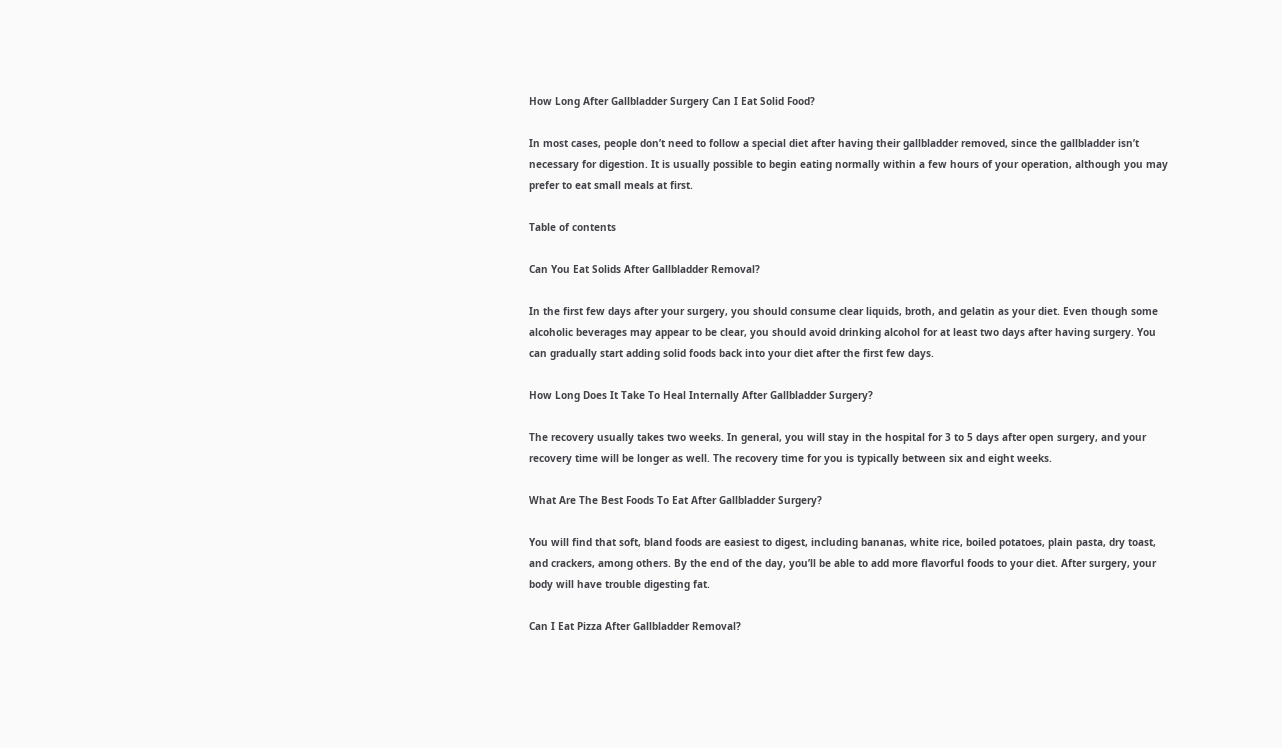How Long After Gallbladder Surgery Can I Eat Solid Food?

In most cases, people don’t need to follow a special diet after having their gallbladder removed, since the gallbladder isn’t necessary for digestion. It is usually possible to begin eating normally within a few hours of your operation, although you may prefer to eat small meals at first.

Table of contents

Can You Eat Solids After Gallbladder Removal?

In the first few days after your surgery, you should consume clear liquids, broth, and gelatin as your diet. Even though some alcoholic beverages may appear to be clear, you should avoid drinking alcohol for at least two days after having surgery. You can gradually start adding solid foods back into your diet after the first few days.

How Long Does It Take To Heal Internally After Gallbladder Surgery?

The recovery usually takes two weeks. In general, you will stay in the hospital for 3 to 5 days after open surgery, and your recovery time will be longer as well. The recovery time for you is typically between six and eight weeks.

What Are The Best Foods To Eat After Gallbladder Surgery?

You will find that soft, bland foods are easiest to digest, including bananas, white rice, boiled potatoes, plain pasta, dry toast, and crackers, among others. By the end of the day, you’ll be able to add more flavorful foods to your diet. After surgery, your body will have trouble digesting fat.

Can I Eat Pizza After Gallbladder Removal?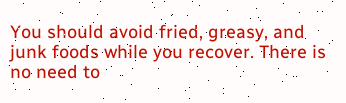You should avoid fried, greasy, and junk foods while you recover. There is no need to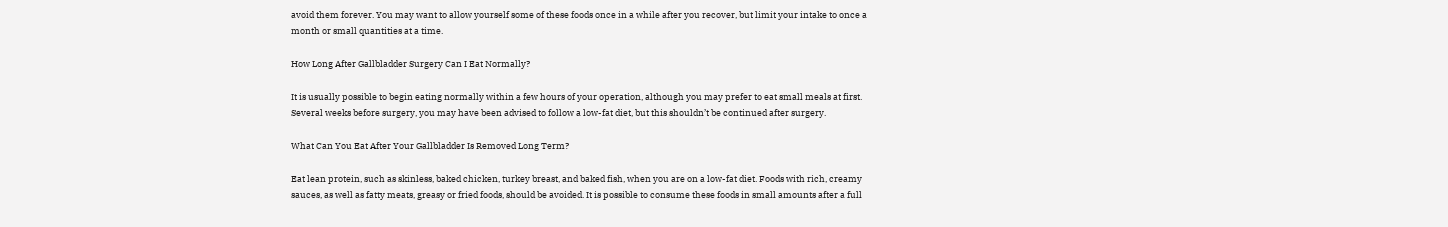avoid them forever. You may want to allow yourself some of these foods once in a while after you recover, but limit your intake to once a month or small quantities at a time.

How Long After Gallbladder Surgery Can I Eat Normally?

It is usually possible to begin eating normally within a few hours of your operation, although you may prefer to eat small meals at first. Several weeks before surgery, you may have been advised to follow a low-fat diet, but this shouldn’t be continued after surgery.

What Can You Eat After Your Gallbladder Is Removed Long Term?

Eat lean protein, such as skinless, baked chicken, turkey breast, and baked fish, when you are on a low-fat diet. Foods with rich, creamy sauces, as well as fatty meats, greasy or fried foods, should be avoided. It is possible to consume these foods in small amounts after a full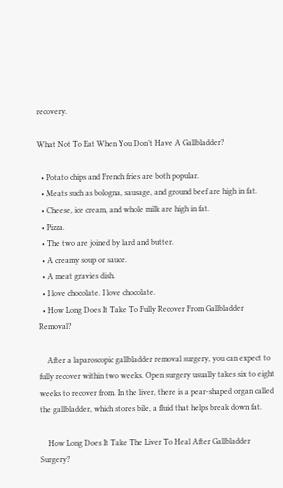recovery.

What Not To Eat When You Don’t Have A Gallbladder?

  • Potato chips and French fries are both popular.
  • Meats such as bologna, sausage, and ground beef are high in fat.
  • Cheese, ice cream, and whole milk are high in fat.
  • Pizza.
  • The two are joined by lard and butter.
  • A creamy soup or sauce.
  • A meat gravies dish.
  • I love chocolate. I love chocolate.
  • How Long Does It Take To Fully Recover From Gallbladder Removal?

    After a laparoscopic gallbladder removal surgery, you can expect to fully recover within two weeks. Open surgery usually takes six to eight weeks to recover from. In the liver, there is a pear-shaped organ called the gallbladder, which stores bile, a fluid that helps break down fat.

    How Long Does It Take The Liver To Heal After Gallbladder Surgery?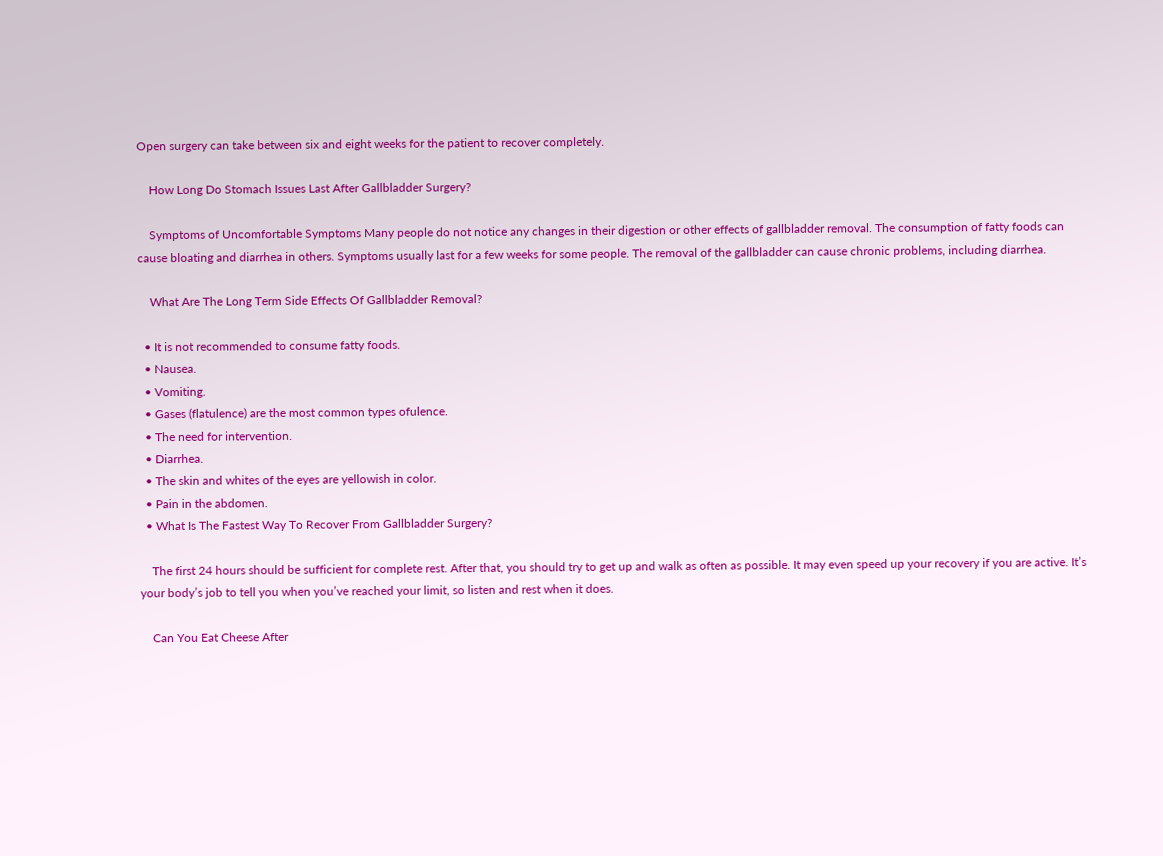Open surgery can take between six and eight weeks for the patient to recover completely.

    How Long Do Stomach Issues Last After Gallbladder Surgery?

    Symptoms of Uncomfortable Symptoms Many people do not notice any changes in their digestion or other effects of gallbladder removal. The consumption of fatty foods can cause bloating and diarrhea in others. Symptoms usually last for a few weeks for some people. The removal of the gallbladder can cause chronic problems, including diarrhea.

    What Are The Long Term Side Effects Of Gallbladder Removal?

  • It is not recommended to consume fatty foods.
  • Nausea.
  • Vomiting.
  • Gases (flatulence) are the most common types ofulence.
  • The need for intervention.
  • Diarrhea.
  • The skin and whites of the eyes are yellowish in color.
  • Pain in the abdomen.
  • What Is The Fastest Way To Recover From Gallbladder Surgery?

    The first 24 hours should be sufficient for complete rest. After that, you should try to get up and walk as often as possible. It may even speed up your recovery if you are active. It’s your body’s job to tell you when you’ve reached your limit, so listen and rest when it does.

    Can You Eat Cheese After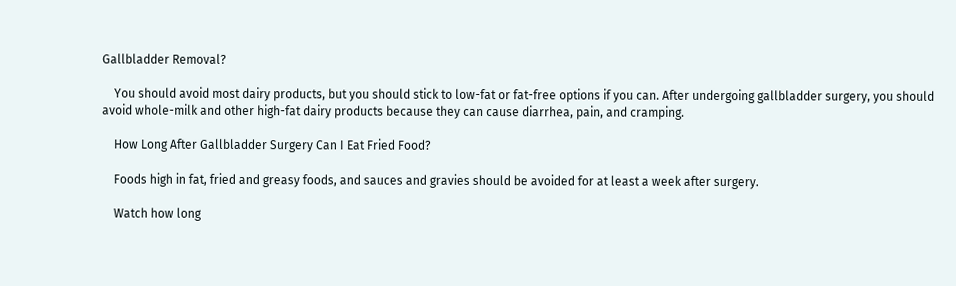Gallbladder Removal?

    You should avoid most dairy products, but you should stick to low-fat or fat-free options if you can. After undergoing gallbladder surgery, you should avoid whole-milk and other high-fat dairy products because they can cause diarrhea, pain, and cramping.

    How Long After Gallbladder Surgery Can I Eat Fried Food?

    Foods high in fat, fried and greasy foods, and sauces and gravies should be avoided for at least a week after surgery.

    Watch how long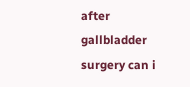after gallbladder surgery can i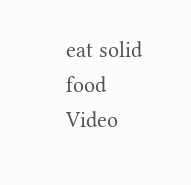eat solid food Video